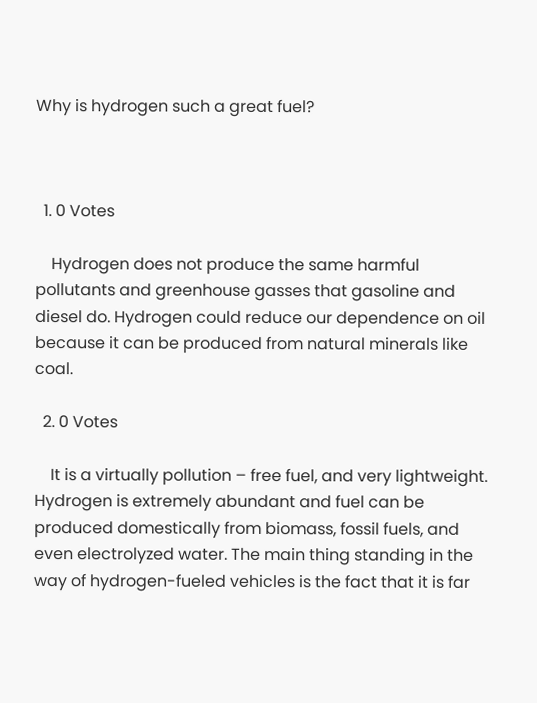Why is hydrogen such a great fuel?



  1. 0 Votes

    Hydrogen does not produce the same harmful pollutants and greenhouse gasses that gasoline and diesel do. Hydrogen could reduce our dependence on oil because it can be produced from natural minerals like coal.

  2. 0 Votes

    It is a virtually pollution – free fuel, and very lightweight. Hydrogen is extremely abundant and fuel can be produced domestically from biomass, fossil fuels, and even electrolyzed water. The main thing standing in the way of hydrogen-fueled vehicles is the fact that it is far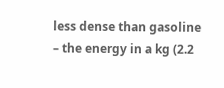less dense than gasoline – the energy in a kg (2.2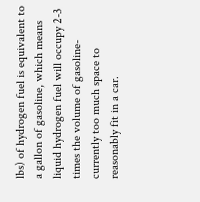lbs) of hydrogen fuel is equivalent to a gallon of gasoline, which means liquid hydrogen fuel will occupy 2-3 times the volume of gasoline-currently too much space to reasonably fit in a car.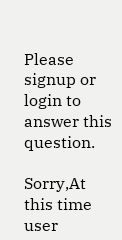Please signup or login to answer this question.

Sorry,At this time user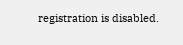registration is disabled.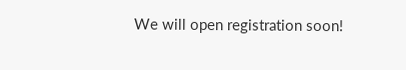We will open registration soon!